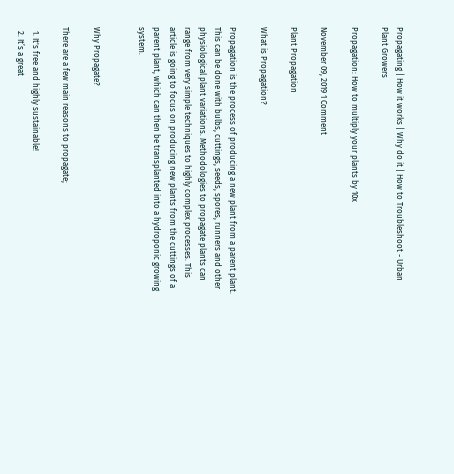Propagating | How it works | Why do it | How to Troubleshoot - Urban Plant Growers

Propagation: How to multiply your plants by 10x

November 09, 2019 1 Comment

Plant Propagation

What is Propagation?

Propagation is the process of producing a new plant from a parent plant. This can be done with bulbs, cuttings, seeds, spores, runners and other physiological plant variations. Methodologies to propagate plants can range from very simple techniques to highly complex processes. This article is going to focus on producing new plants from the cuttings of a parent plant, which can then be transplanted into a hydroponic growing system.


Why Propagate?

There are a few main reasons to propagate;

  1. It's free and highly sustainable!
  2. It’s a great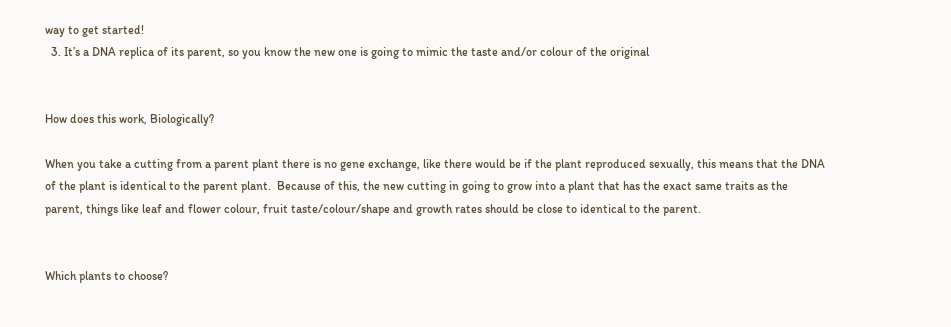way to get started!
  3. It’s a DNA replica of its parent, so you know the new one is going to mimic the taste and/or colour of the original


How does this work, Biologically?

When you take a cutting from a parent plant there is no gene exchange, like there would be if the plant reproduced sexually, this means that the DNA of the plant is identical to the parent plant.  Because of this, the new cutting in going to grow into a plant that has the exact same traits as the parent, things like leaf and flower colour, fruit taste/colour/shape and growth rates should be close to identical to the parent.


Which plants to choose?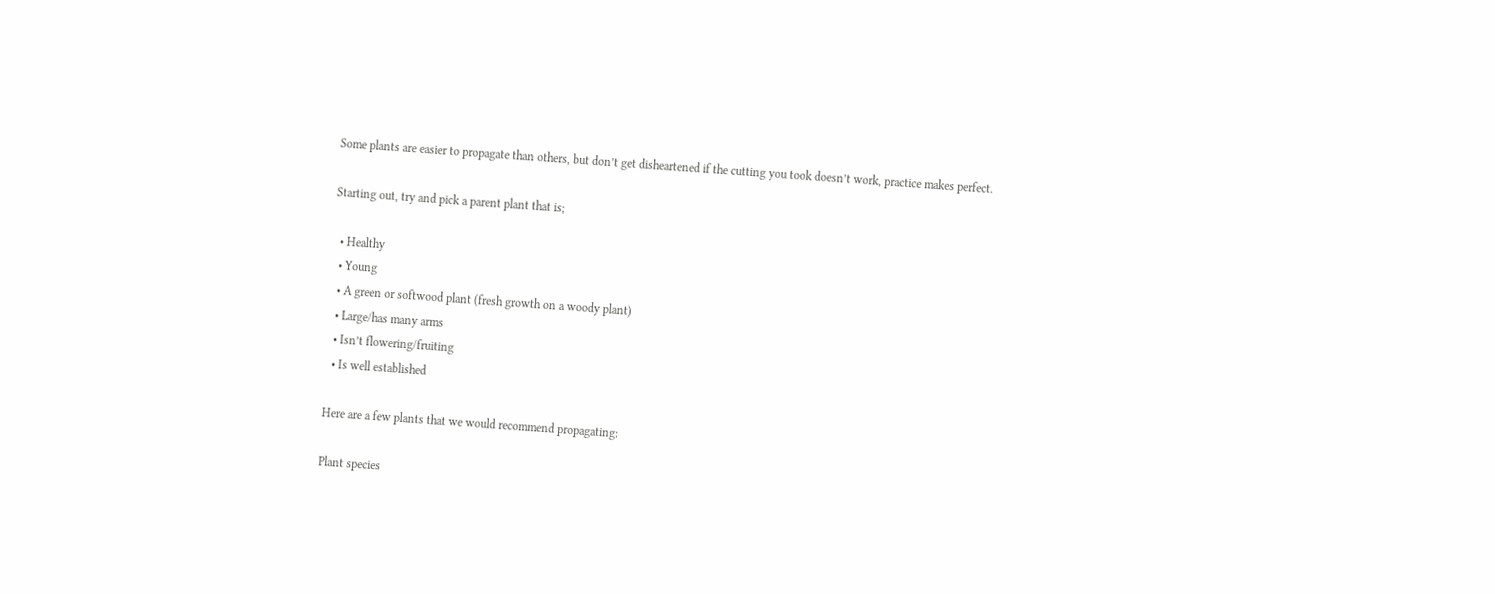Some plants are easier to propagate than others, but don’t get disheartened if the cutting you took doesn’t work, practice makes perfect.

Starting out, try and pick a parent plant that is;

  • Healthy
  • Young
  • A green or softwood plant (fresh growth on a woody plant)
  • Large/has many arms
  • Isn’t flowering/fruiting
  • Is well established

Here are a few plants that we would recommend propagating:

Plant species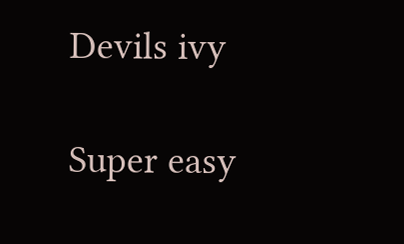Devils ivy

Super easy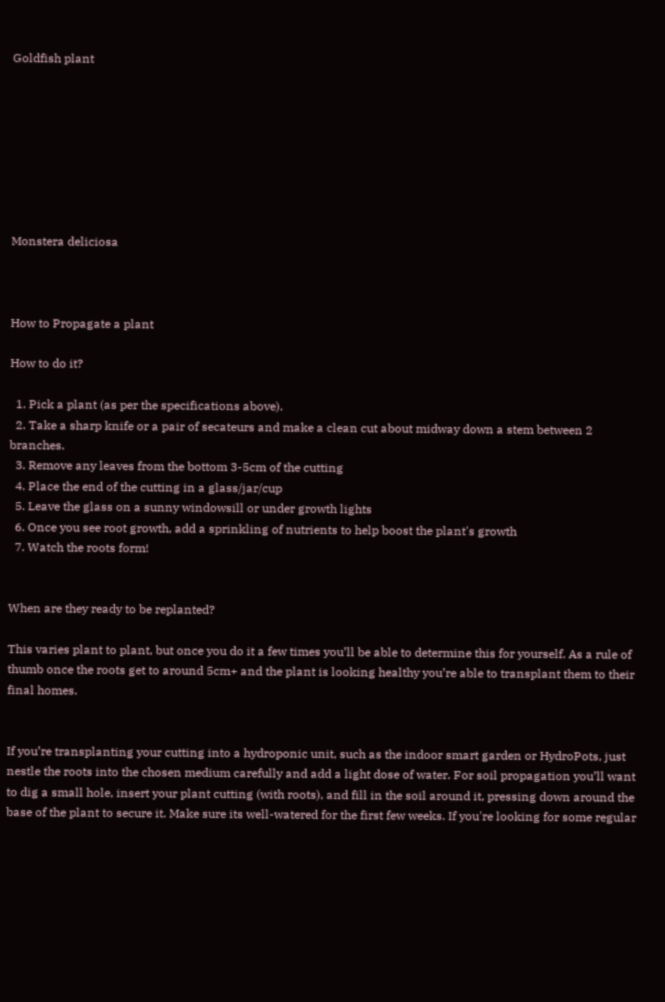Goldfish plant








Monstera deliciosa



How to Propagate a plant

How to do it?

  1. Pick a plant (as per the specifications above).
  2. Take a sharp knife or a pair of secateurs and make a clean cut about midway down a stem between 2 branches.
  3. Remove any leaves from the bottom 3-5cm of the cutting
  4. Place the end of the cutting in a glass/jar/cup
  5. Leave the glass on a sunny windowsill or under growth lights
  6. Once you see root growth, add a sprinkling of nutrients to help boost the plant's growth
  7. Watch the roots form!


When are they ready to be replanted?

This varies plant to plant, but once you do it a few times you’ll be able to determine this for yourself. As a rule of thumb once the roots get to around 5cm+ and the plant is looking healthy you’re able to transplant them to their final homes.


If you’re transplanting your cutting into a hydroponic unit, such as the indoor smart garden or HydroPots, just nestle the roots into the chosen medium carefully and add a light dose of water. For soil propagation you’ll want to dig a small hole, insert your plant cutting (with roots), and fill in the soil around it, pressing down around the base of the plant to secure it. Make sure its well-watered for the first few weeks. If you're looking for some regular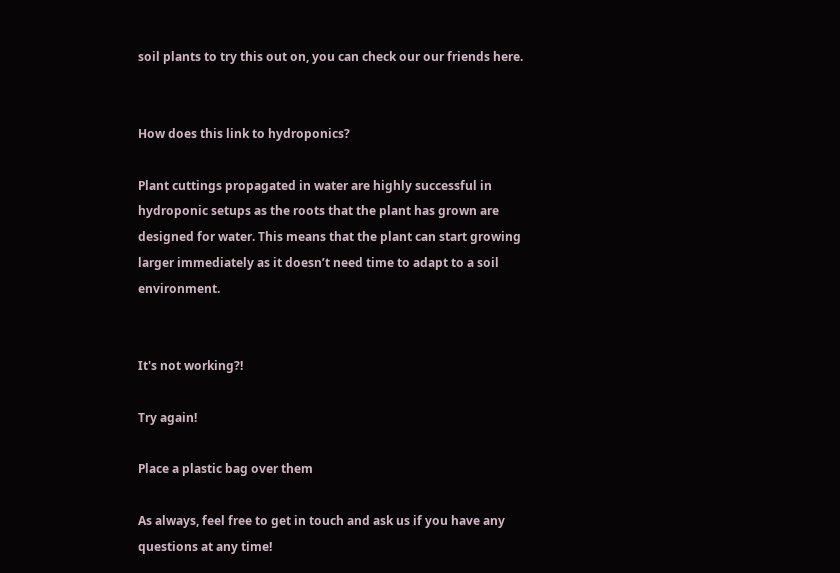soil plants to try this out on, you can check our our friends here.


How does this link to hydroponics?

Plant cuttings propagated in water are highly successful in hydroponic setups as the roots that the plant has grown are designed for water. This means that the plant can start growing larger immediately as it doesn’t need time to adapt to a soil environment.


It's not working?!

Try again!

Place a plastic bag over them

As always, feel free to get in touch and ask us if you have any questions at any time!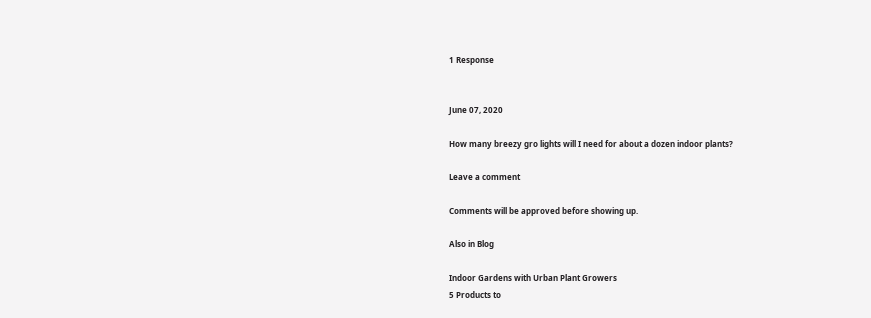1 Response


June 07, 2020

How many breezy gro lights will I need for about a dozen indoor plants?

Leave a comment

Comments will be approved before showing up.

Also in Blog

Indoor Gardens with Urban Plant Growers
5 Products to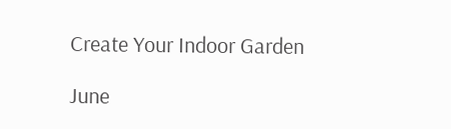Create Your Indoor Garden

June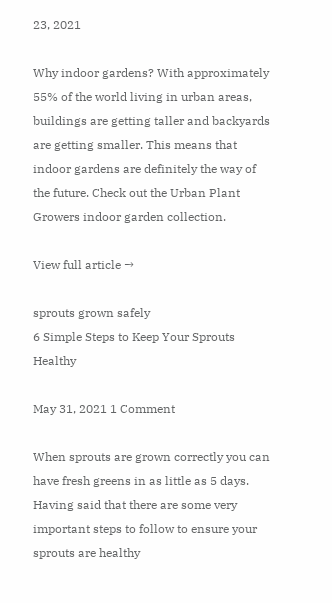23, 2021

Why indoor gardens? With approximately 55% of the world living in urban areas, buildings are getting taller and backyards are getting smaller. This means that indoor gardens are definitely the way of the future. Check out the Urban Plant Growers indoor garden collection.

View full article →

sprouts grown safely
6 Simple Steps to Keep Your Sprouts Healthy

May 31, 2021 1 Comment

When sprouts are grown correctly you can have fresh greens in as little as 5 days. Having said that there are some very important steps to follow to ensure your sprouts are healthy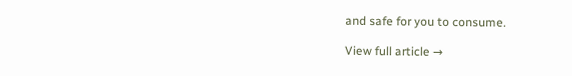and safe for you to consume.

View full article →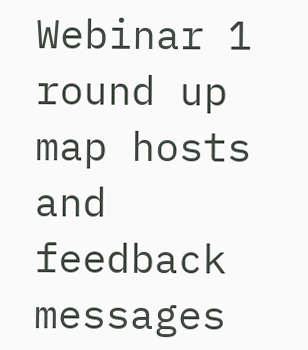Webinar 1 round up map hosts and feedback messages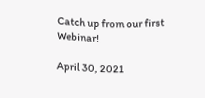Catch up from our first Webinar!

April 30, 2021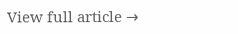View full article →